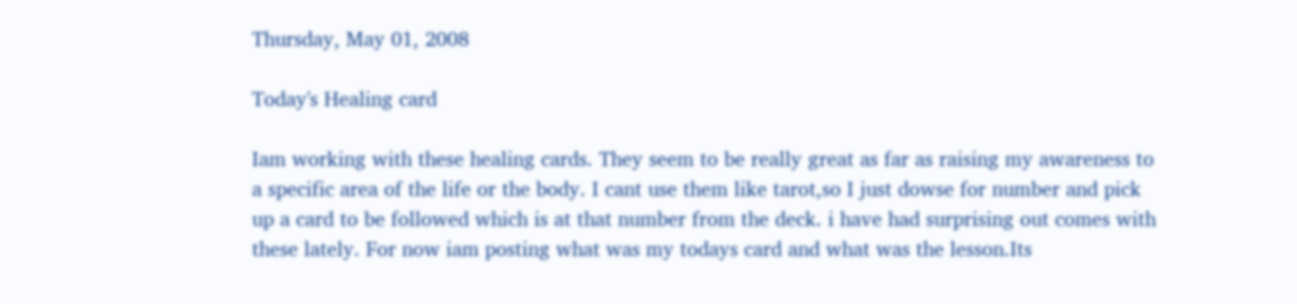Thursday, May 01, 2008

Today's Healing card

Iam working with these healing cards. They seem to be really great as far as raising my awareness to a specific area of the life or the body. I cant use them like tarot,so I just dowse for number and pick up a card to be followed which is at that number from the deck. i have had surprising out comes with these lately. For now iam posting what was my todays card and what was the lesson.Its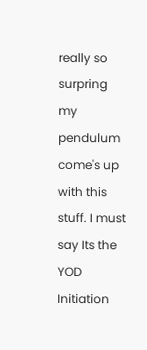really so surpring my pendulum come's up with this stuff. I must say Its the YOD Initiation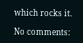which rocks it.

No comments: